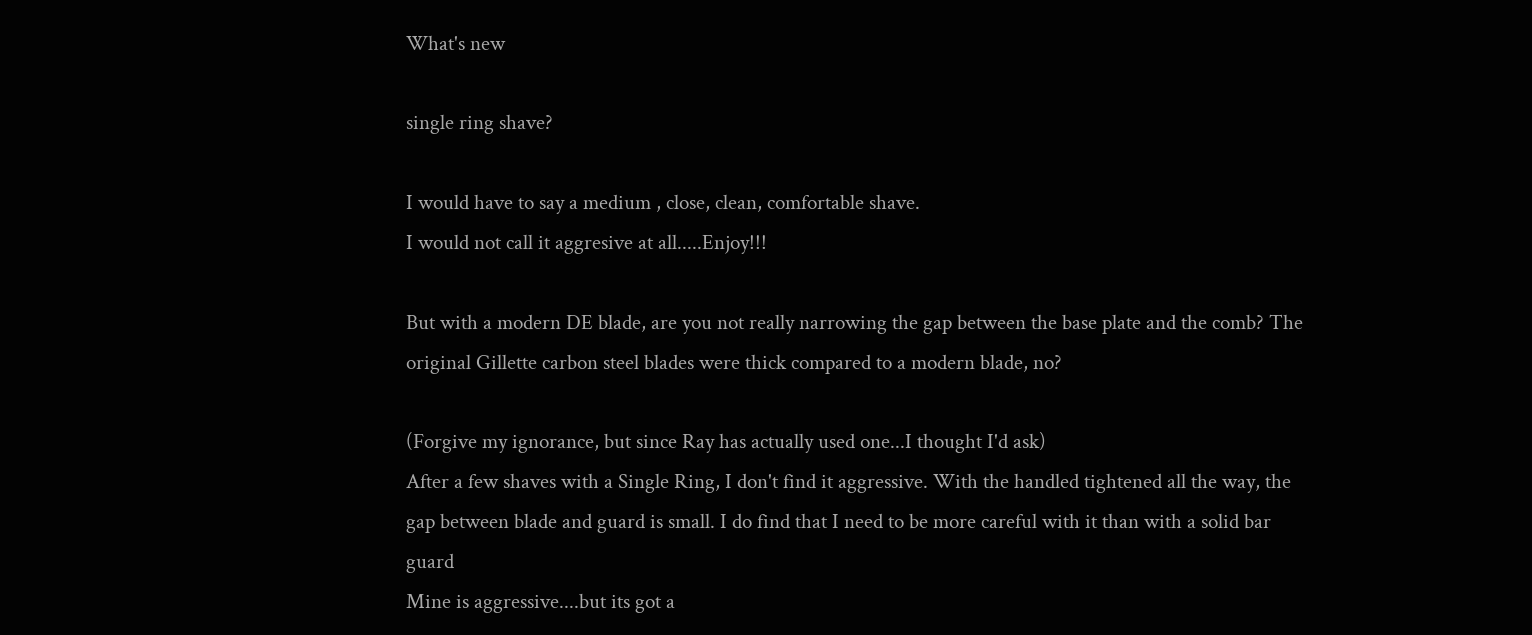What's new

single ring shave?

I would have to say a medium , close, clean, comfortable shave.
I would not call it aggresive at all.....Enjoy!!!

But with a modern DE blade, are you not really narrowing the gap between the base plate and the comb? The original Gillette carbon steel blades were thick compared to a modern blade, no?

(Forgive my ignorance, but since Ray has actually used one...I thought I'd ask)
After a few shaves with a Single Ring, I don't find it aggressive. With the handled tightened all the way, the gap between blade and guard is small. I do find that I need to be more careful with it than with a solid bar guard
Mine is aggressive....but its got a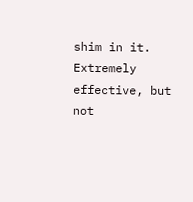shim in it. Extremely effective, but not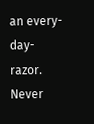an every-day-razor. Never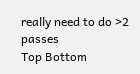really need to do >2 passes
Top Bottom